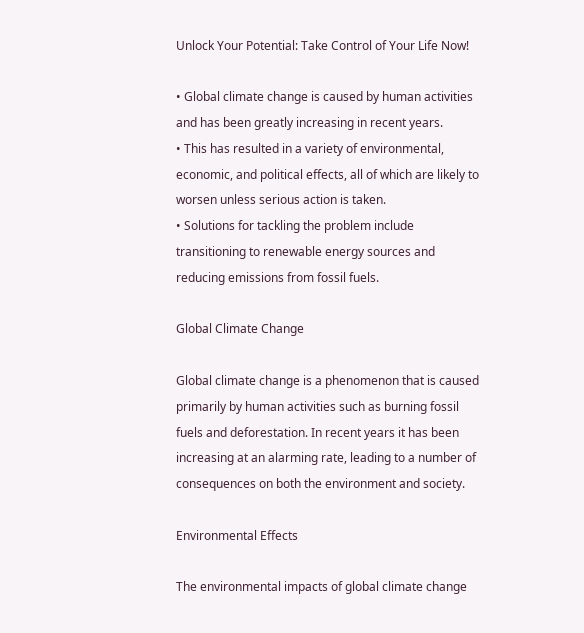Unlock Your Potential: Take Control of Your Life Now!

• Global climate change is caused by human activities and has been greatly increasing in recent years.
• This has resulted in a variety of environmental, economic, and political effects, all of which are likely to worsen unless serious action is taken.
• Solutions for tackling the problem include transitioning to renewable energy sources and reducing emissions from fossil fuels.

Global Climate Change

Global climate change is a phenomenon that is caused primarily by human activities such as burning fossil fuels and deforestation. In recent years it has been increasing at an alarming rate, leading to a number of consequences on both the environment and society.

Environmental Effects

The environmental impacts of global climate change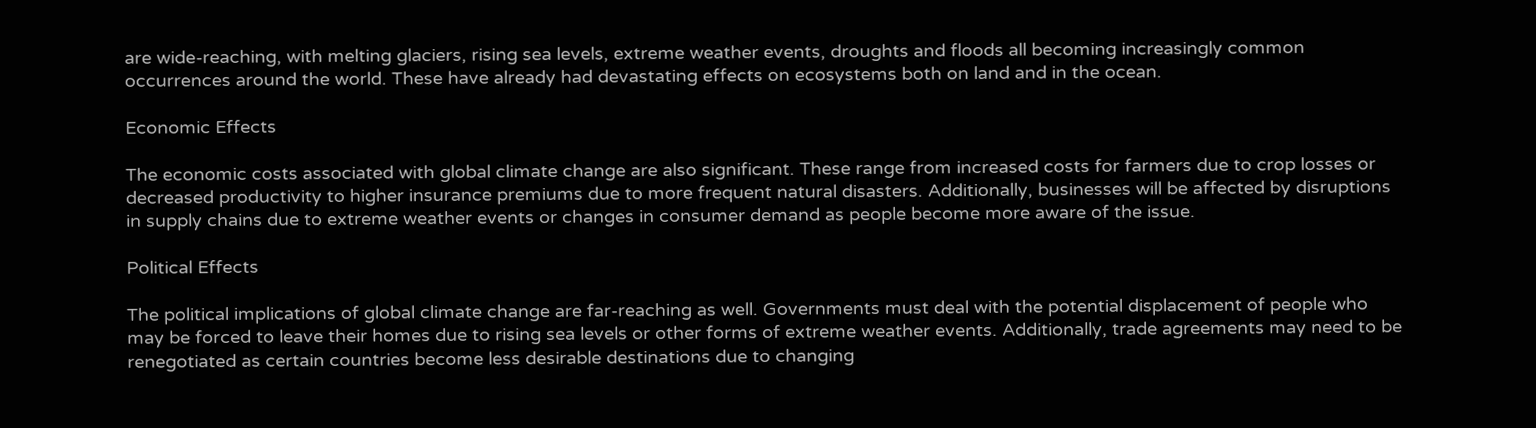are wide-reaching, with melting glaciers, rising sea levels, extreme weather events, droughts and floods all becoming increasingly common occurrences around the world. These have already had devastating effects on ecosystems both on land and in the ocean.

Economic Effects

The economic costs associated with global climate change are also significant. These range from increased costs for farmers due to crop losses or decreased productivity to higher insurance premiums due to more frequent natural disasters. Additionally, businesses will be affected by disruptions in supply chains due to extreme weather events or changes in consumer demand as people become more aware of the issue.

Political Effects

The political implications of global climate change are far-reaching as well. Governments must deal with the potential displacement of people who may be forced to leave their homes due to rising sea levels or other forms of extreme weather events. Additionally, trade agreements may need to be renegotiated as certain countries become less desirable destinations due to changing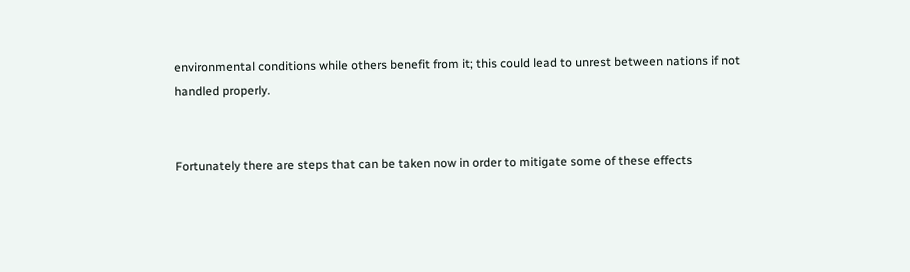environmental conditions while others benefit from it; this could lead to unrest between nations if not handled properly.


Fortunately there are steps that can be taken now in order to mitigate some of these effects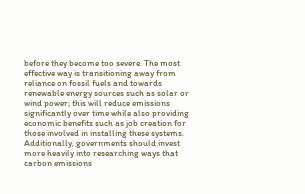before they become too severe. The most effective way is transitioning away from reliance on fossil fuels and towards renewable energy sources such as solar or wind power; this will reduce emissions significantly over time while also providing economic benefits such as job creation for those involved in installing these systems. Additionally, governments should invest more heavily into researching ways that carbon emissions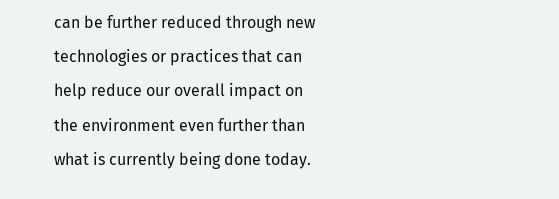can be further reduced through new technologies or practices that can help reduce our overall impact on the environment even further than what is currently being done today.